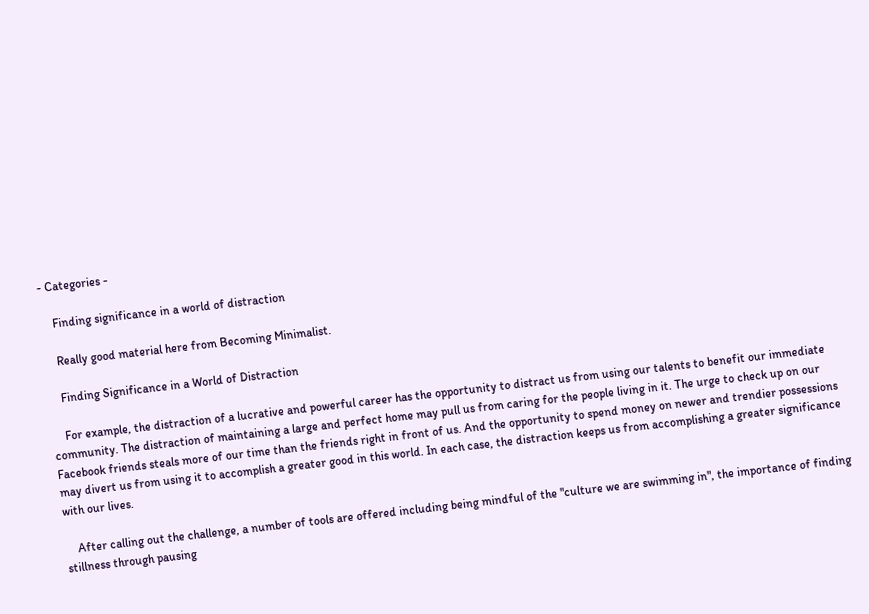- Categories -

    Finding significance in a world of distraction

    Really good material here from Becoming Minimalist.

    Finding Significance in a World of Distraction

    For example, the distraction of a lucrative and powerful career has the opportunity to distract us from using our talents to benefit our immediate community. The distraction of maintaining a large and perfect home may pull us from caring for the people living in it. The urge to check up on our Facebook friends steals more of our time than the friends right in front of us. And the opportunity to spend money on newer and trendier possessions may divert us from using it to accomplish a greater good in this world. In each case, the distraction keeps us from accomplishing a greater significance with our lives.

    After calling out the challenge, a number of tools are offered including being mindful of the "culture we are swimming in", the importance of finding stillness through pausing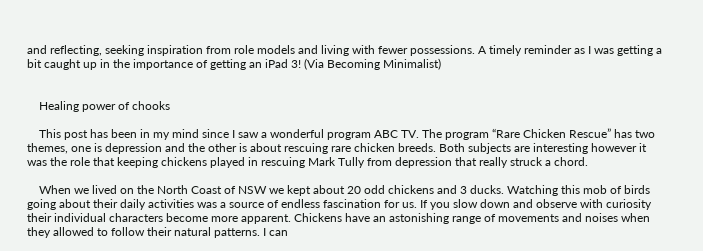and reflecting, seeking inspiration from role models and living with fewer possessions. A timely reminder as I was getting a bit caught up in the importance of getting an iPad 3! (Via Becoming Minimalist)


    Healing power of chooks

    This post has been in my mind since I saw a wonderful program ABC TV. The program “Rare Chicken Rescue” has two themes, one is depression and the other is about rescuing rare chicken breeds. Both subjects are interesting however it was the role that keeping chickens played in rescuing Mark Tully from depression that really struck a chord.

    When we lived on the North Coast of NSW we kept about 20 odd chickens and 3 ducks. Watching this mob of birds going about their daily activities was a source of endless fascination for us. If you slow down and observe with curiosity their individual characters become more apparent. Chickens have an astonishing range of movements and noises when they allowed to follow their natural patterns. I can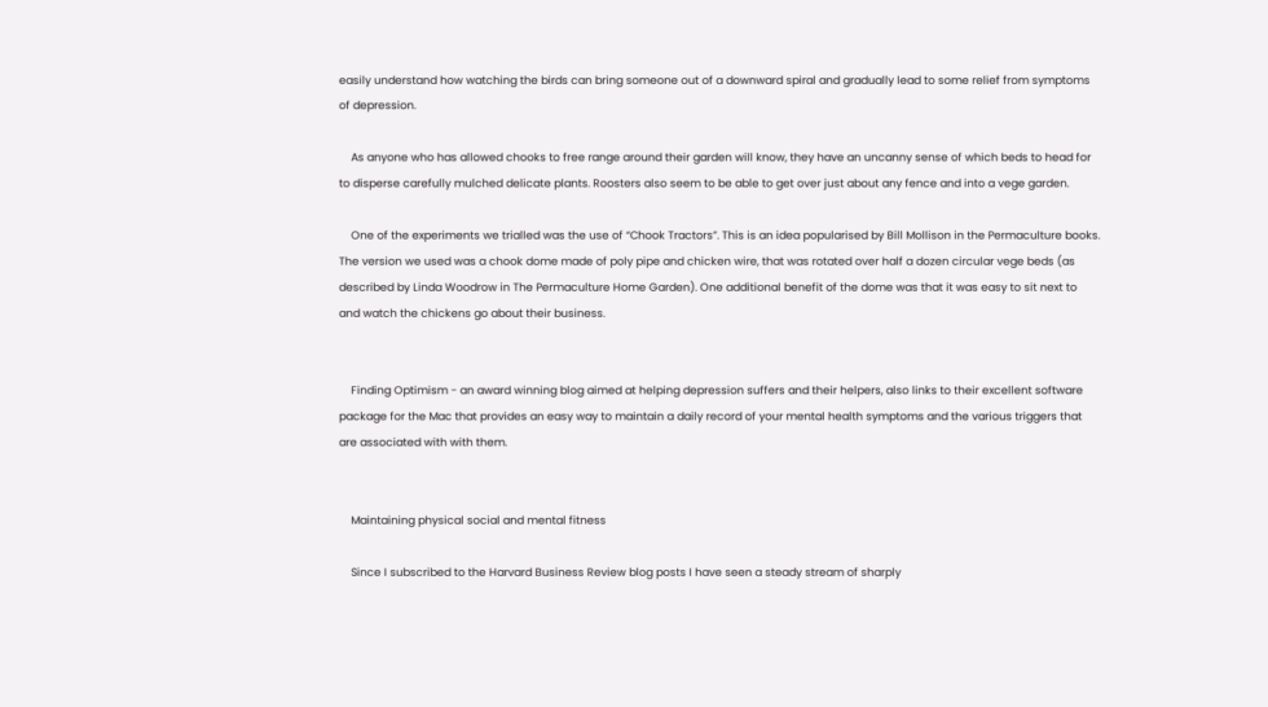easily understand how watching the birds can bring someone out of a downward spiral and gradually lead to some relief from symptoms of depression.

    As anyone who has allowed chooks to free range around their garden will know, they have an uncanny sense of which beds to head for to disperse carefully mulched delicate plants. Roosters also seem to be able to get over just about any fence and into a vege garden.

    One of the experiments we trialled was the use of “Chook Tractors”. This is an idea popularised by Bill Mollison in the Permaculture books. The version we used was a chook dome made of poly pipe and chicken wire, that was rotated over half a dozen circular vege beds (as described by Linda Woodrow in The Permaculture Home Garden). One additional benefit of the dome was that it was easy to sit next to and watch the chickens go about their business.


    Finding Optimism - an award winning blog aimed at helping depression suffers and their helpers, also links to their excellent software package for the Mac that provides an easy way to maintain a daily record of your mental health symptoms and the various triggers that are associated with with them.


    Maintaining physical social and mental fitness

    Since I subscribed to the Harvard Business Review blog posts I have seen a steady stream of sharply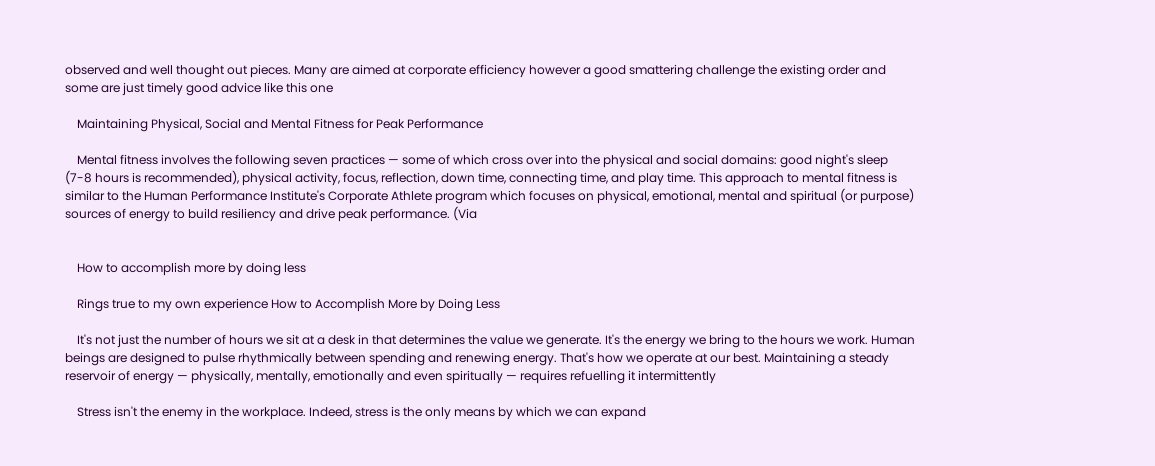observed and well thought out pieces. Many are aimed at corporate efficiency however a good smattering challenge the existing order and some are just timely good advice like this one

    Maintaining Physical, Social and Mental Fitness for Peak Performance

    Mental fitness involves the following seven practices — some of which cross over into the physical and social domains: good night's sleep (7-8 hours is recommended), physical activity, focus, reflection, down time, connecting time, and play time. This approach to mental fitness is similar to the Human Performance Institute's Corporate Athlete program which focuses on physical, emotional, mental and spiritual (or purpose) sources of energy to build resiliency and drive peak performance. (Via


    How to accomplish more by doing less

    Rings true to my own experience How to Accomplish More by Doing Less

    It's not just the number of hours we sit at a desk in that determines the value we generate. It's the energy we bring to the hours we work. Human beings are designed to pulse rhythmically between spending and renewing energy. That's how we operate at our best. Maintaining a steady reservoir of energy — physically, mentally, emotionally and even spiritually — requires refuelling it intermittently

    Stress isn't the enemy in the workplace. Indeed, stress is the only means by which we can expand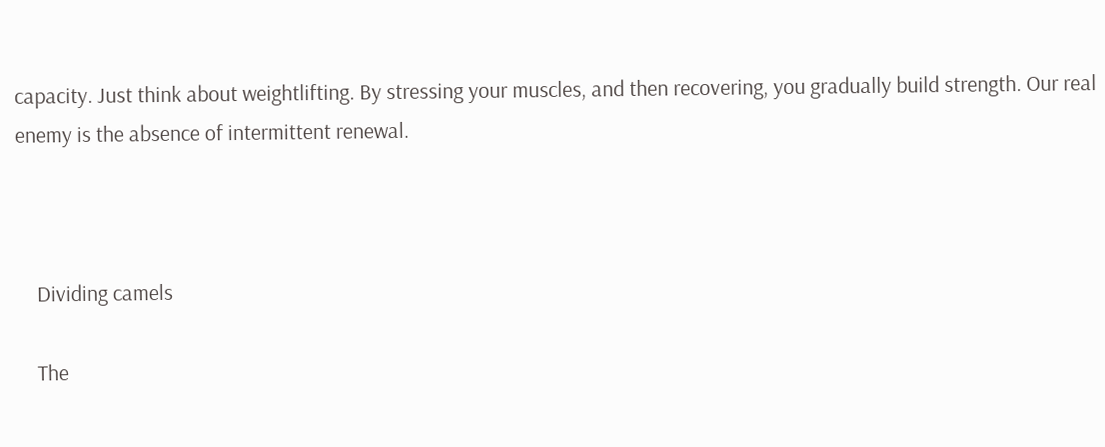capacity. Just think about weightlifting. By stressing your muscles, and then recovering, you gradually build strength. Our real enemy is the absence of intermittent renewal.



    Dividing camels

    The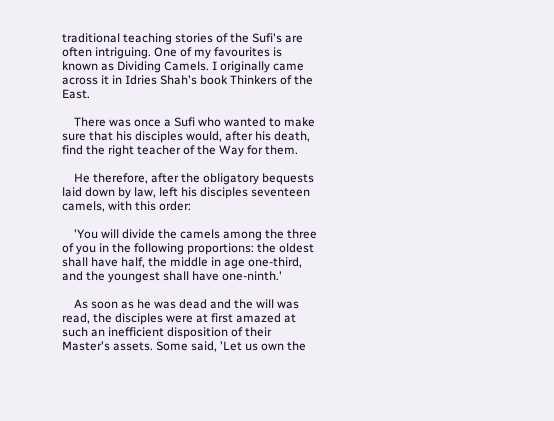traditional teaching stories of the Sufi's are often intriguing. One of my favourites is known as Dividing Camels. I originally came across it in Idries Shah's book Thinkers of the East.

    There was once a Sufi who wanted to make sure that his disciples would, after his death, find the right teacher of the Way for them.

    He therefore, after the obligatory bequests laid down by law, left his disciples seventeen camels, with this order:

    'You will divide the camels among the three of you in the following proportions: the oldest shall have half, the middle in age one-third, and the youngest shall have one-ninth.'

    As soon as he was dead and the will was read, the disciples were at first amazed at such an inefficient disposition of their Master's assets. Some said, 'Let us own the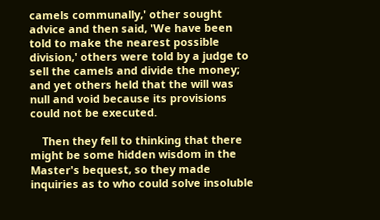camels communally,' other sought advice and then said, 'We have been told to make the nearest possible division,' others were told by a judge to sell the camels and divide the money; and yet others held that the will was null and void because its provisions could not be executed.

    Then they fell to thinking that there might be some hidden wisdom in the Master's bequest, so they made inquiries as to who could solve insoluble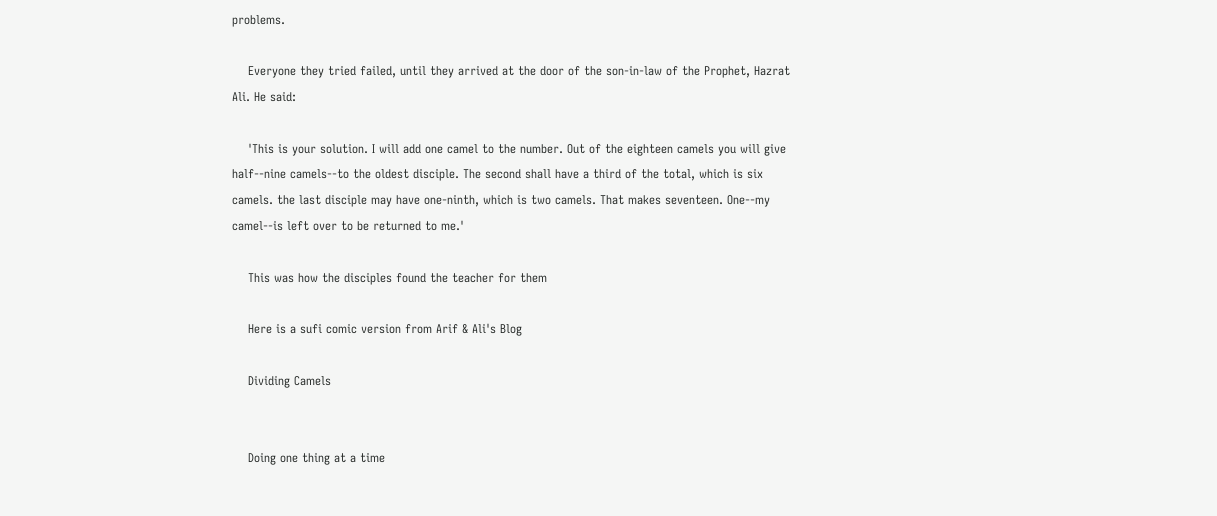problems.

    Everyone they tried failed, until they arrived at the door of the son-in-law of the Prophet, Hazrat Ali. He said:

    'This is your solution. I will add one camel to the number. Out of the eighteen camels you will give half--nine camels--to the oldest disciple. The second shall have a third of the total, which is six camels. the last disciple may have one-ninth, which is two camels. That makes seventeen. One--my camel--is left over to be returned to me.'

    This was how the disciples found the teacher for them

    Here is a sufi comic version from Arif & Ali's Blog

    Dividing Camels


    Doing one thing at a time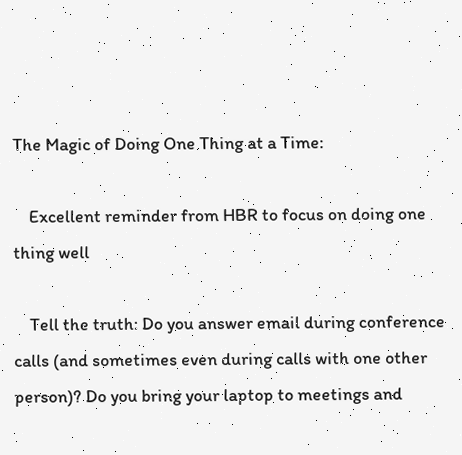The Magic of Doing One Thing at a Time:

    Excellent reminder from HBR to focus on doing one thing well

    Tell the truth: Do you answer email during conference calls (and sometimes even during calls with one other person)? Do you bring your laptop to meetings and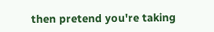then pretend you're taking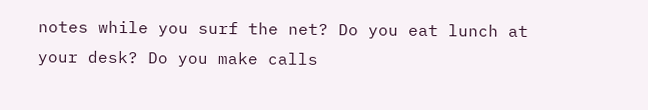notes while you surf the net? Do you eat lunch at your desk? Do you make calls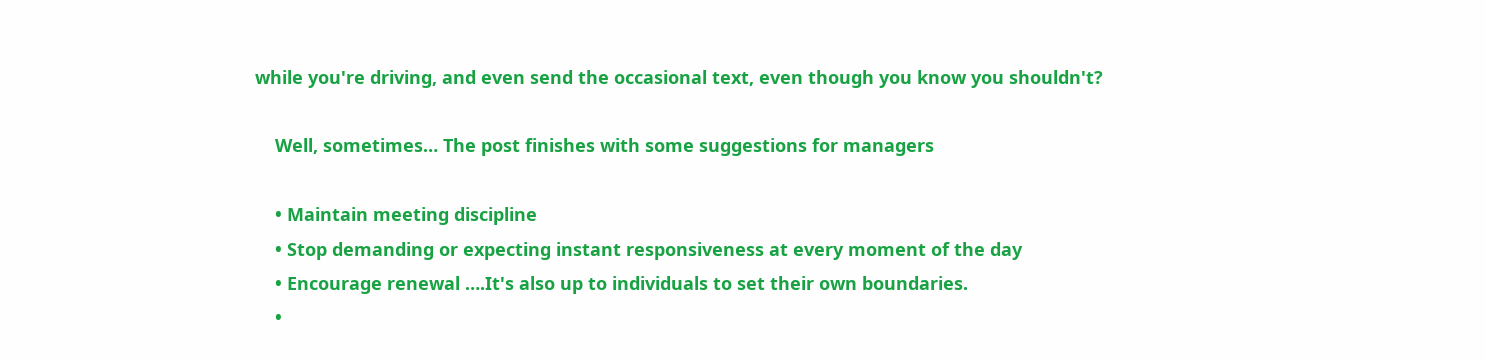while you're driving, and even send the occasional text, even though you know you shouldn't?

    Well, sometimes… The post finishes with some suggestions for managers

    • Maintain meeting discipline
    • Stop demanding or expecting instant responsiveness at every moment of the day
    • Encourage renewal ….It's also up to individuals to set their own boundaries.
    •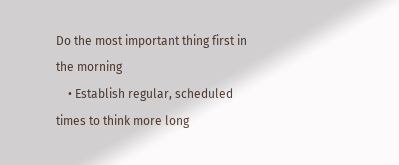Do the most important thing first in the morning
    • Establish regular, scheduled times to think more long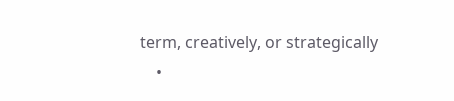term, creatively, or strategically
    •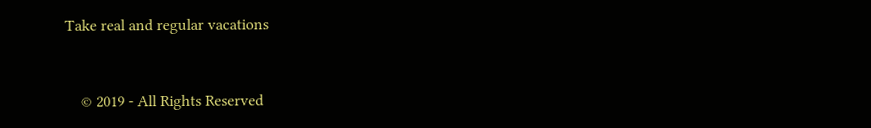Take real and regular vacations


    © 2019 - All Rights Reserved